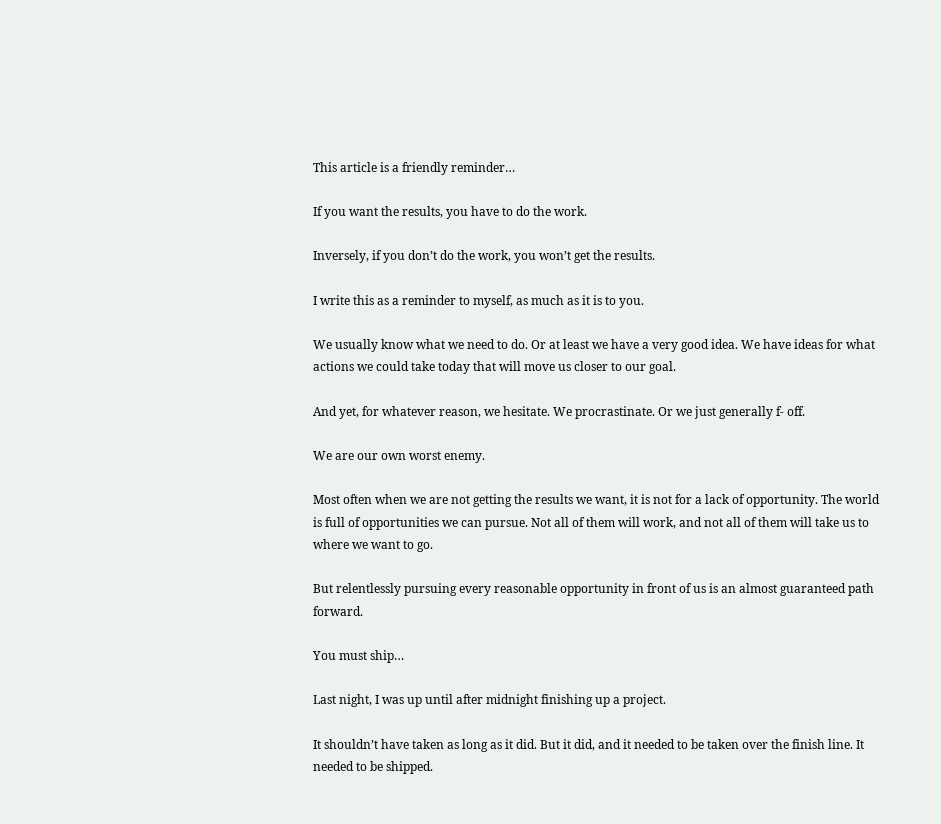This article is a friendly reminder…

If you want the results, you have to do the work.

Inversely, if you don’t do the work, you won’t get the results.

I write this as a reminder to myself, as much as it is to you.

We usually know what we need to do. Or at least we have a very good idea. We have ideas for what actions we could take today that will move us closer to our goal.

And yet, for whatever reason, we hesitate. We procrastinate. Or we just generally f- off.

We are our own worst enemy.

Most often when we are not getting the results we want, it is not for a lack of opportunity. The world is full of opportunities we can pursue. Not all of them will work, and not all of them will take us to where we want to go.

But relentlessly pursuing every reasonable opportunity in front of us is an almost guaranteed path forward.

You must ship…

Last night, I was up until after midnight finishing up a project.

It shouldn’t have taken as long as it did. But it did, and it needed to be taken over the finish line. It needed to be shipped.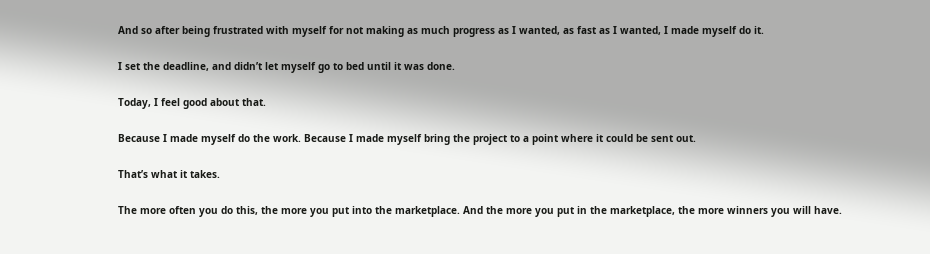And so after being frustrated with myself for not making as much progress as I wanted, as fast as I wanted, I made myself do it.

I set the deadline, and didn’t let myself go to bed until it was done.

Today, I feel good about that.

Because I made myself do the work. Because I made myself bring the project to a point where it could be sent out.

That’s what it takes.

The more often you do this, the more you put into the marketplace. And the more you put in the marketplace, the more winners you will have.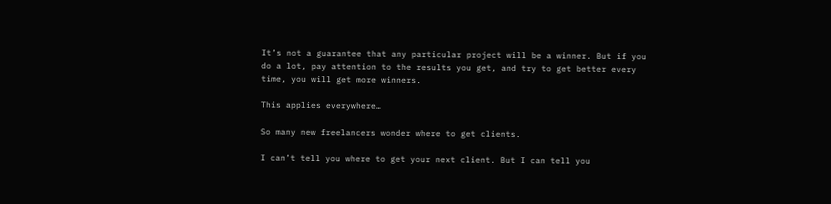It’s not a guarantee that any particular project will be a winner. But if you do a lot, pay attention to the results you get, and try to get better every time, you will get more winners.

This applies everywhere…

So many new freelancers wonder where to get clients.

I can’t tell you where to get your next client. But I can tell you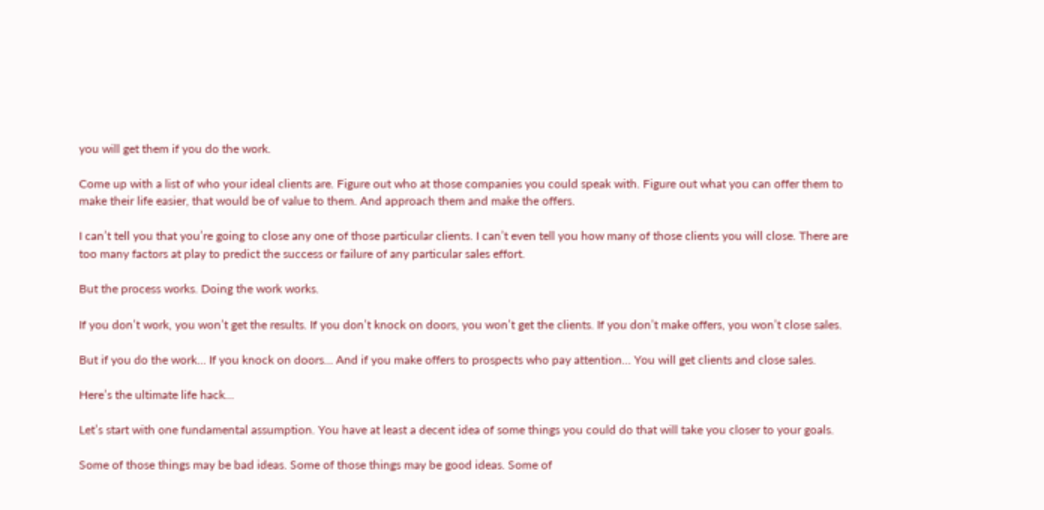you will get them if you do the work.

Come up with a list of who your ideal clients are. Figure out who at those companies you could speak with. Figure out what you can offer them to make their life easier, that would be of value to them. And approach them and make the offers.

I can’t tell you that you’re going to close any one of those particular clients. I can’t even tell you how many of those clients you will close. There are too many factors at play to predict the success or failure of any particular sales effort.

But the process works. Doing the work works.

If you don’t work, you won’t get the results. If you don’t knock on doors, you won’t get the clients. If you don’t make offers, you won’t close sales.

But if you do the work… If you knock on doors… And if you make offers to prospects who pay attention… You will get clients and close sales.

Here’s the ultimate life hack…

Let’s start with one fundamental assumption. You have at least a decent idea of some things you could do that will take you closer to your goals.

Some of those things may be bad ideas. Some of those things may be good ideas. Some of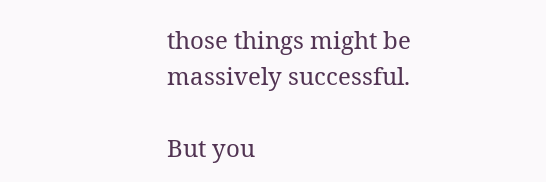those things might be massively successful.

But you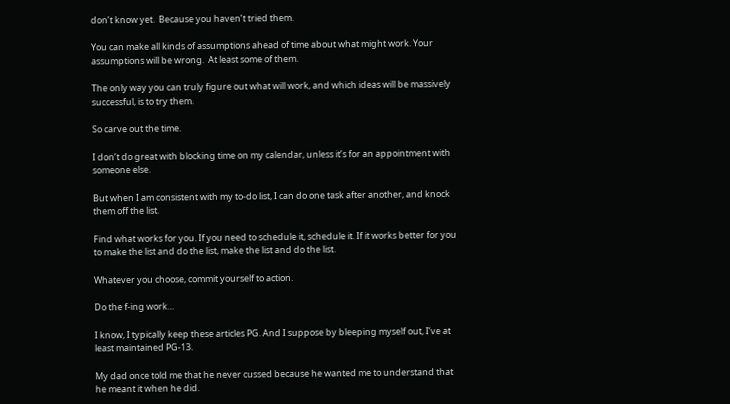don’t know yet.  Because you haven’t tried them.

You can make all kinds of assumptions ahead of time about what might work. Your assumptions will be wrong.  At least some of them.

The only way you can truly figure out what will work, and which ideas will be massively successful, is to try them.

So carve out the time.

I don’t do great with blocking time on my calendar, unless it’s for an appointment with someone else.

But when I am consistent with my to-do list, I can do one task after another, and knock them off the list.

Find what works for you. If you need to schedule it, schedule it. If it works better for you to make the list and do the list, make the list and do the list.

Whatever you choose, commit yourself to action.

Do the f-ing work…

I know, I typically keep these articles PG. And I suppose by bleeping myself out, I’ve at least maintained PG-13.

My dad once told me that he never cussed because he wanted me to understand that he meant it when he did.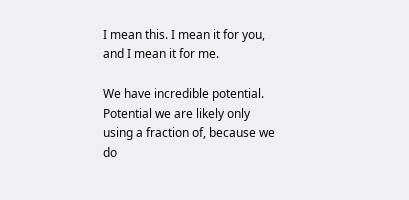I mean this. I mean it for you, and I mean it for me.

We have incredible potential. Potential we are likely only using a fraction of, because we do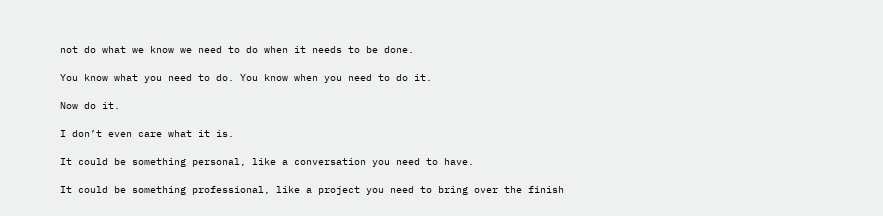not do what we know we need to do when it needs to be done.

You know what you need to do. You know when you need to do it.

Now do it.

I don’t even care what it is.

It could be something personal, like a conversation you need to have.

It could be something professional, like a project you need to bring over the finish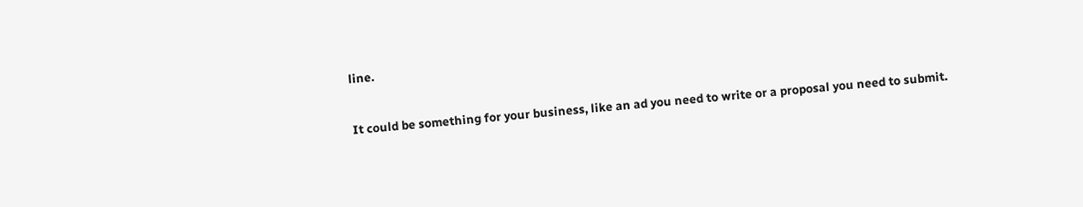line.

It could be something for your business, like an ad you need to write or a proposal you need to submit.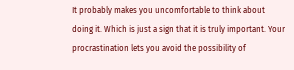It probably makes you uncomfortable to think about doing it. Which is just a sign that it is truly important. Your procrastination lets you avoid the possibility of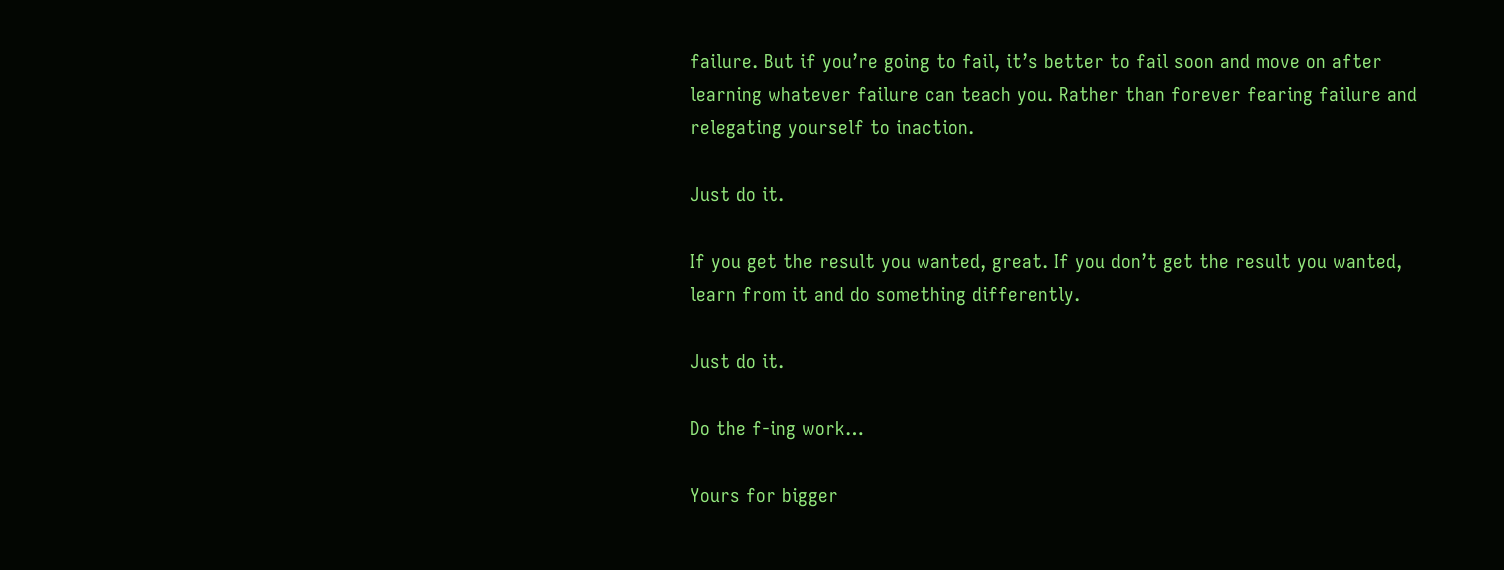failure. But if you’re going to fail, it’s better to fail soon and move on after learning whatever failure can teach you. Rather than forever fearing failure and relegating yourself to inaction.

Just do it.

If you get the result you wanted, great. If you don’t get the result you wanted, learn from it and do something differently.

Just do it.

Do the f-ing work…

Yours for bigger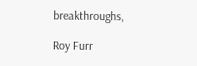breakthroughs,

Roy Furr